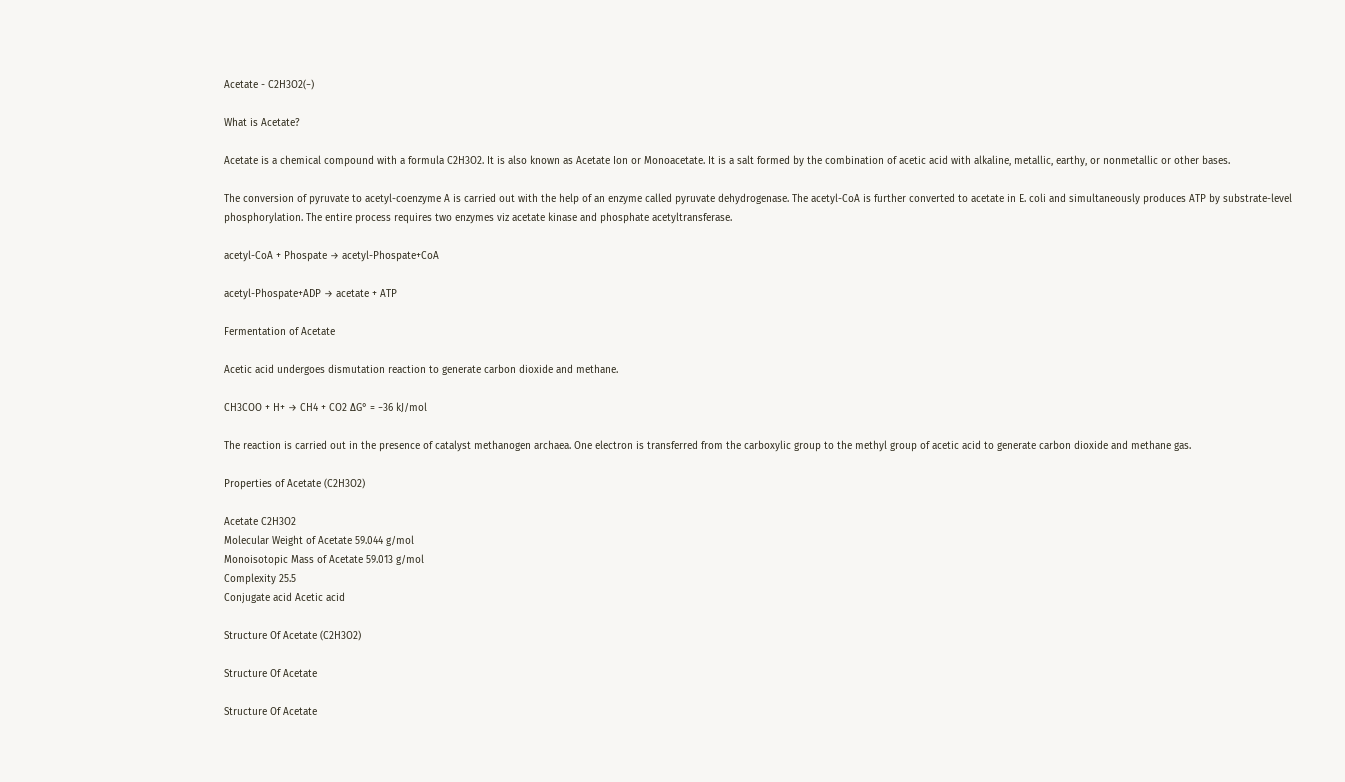Acetate - C2H3O2(−)

What is Acetate?

Acetate is a chemical compound with a formula C2H3O2. It is also known as Acetate Ion or Monoacetate. It is a salt formed by the combination of acetic acid with alkaline, metallic, earthy, or nonmetallic or other bases.

The conversion of pyruvate to acetyl-coenzyme A is carried out with the help of an enzyme called pyruvate dehydrogenase. The acetyl-CoA is further converted to acetate in E. coli and simultaneously produces ATP by substrate-level phosphorylation. The entire process requires two enzymes viz acetate kinase and phosphate acetyltransferase.

acetyl-CoA + Phospate → acetyl-Phospate+CoA

acetyl-Phospate+ADP → acetate + ATP

Fermentation of Acetate

Acetic acid undergoes dismutation reaction to generate carbon dioxide and methane.

CH3COO + H+ → CH4 + CO2 ΔG° = −36 kJ/mol

The reaction is carried out in the presence of catalyst methanogen archaea. One electron is transferred from the carboxylic group to the methyl group of acetic acid to generate carbon dioxide and methane gas.

Properties of Acetate (C2H3O2)

Acetate C2H3O2
Molecular Weight of Acetate 59.044 g/mol
Monoisotopic Mass of Acetate 59.013 g/mol
Complexity 25.5
Conjugate acid Acetic acid

Structure Of Acetate (C2H3O2)

Structure Of Acetate

Structure Of Acetate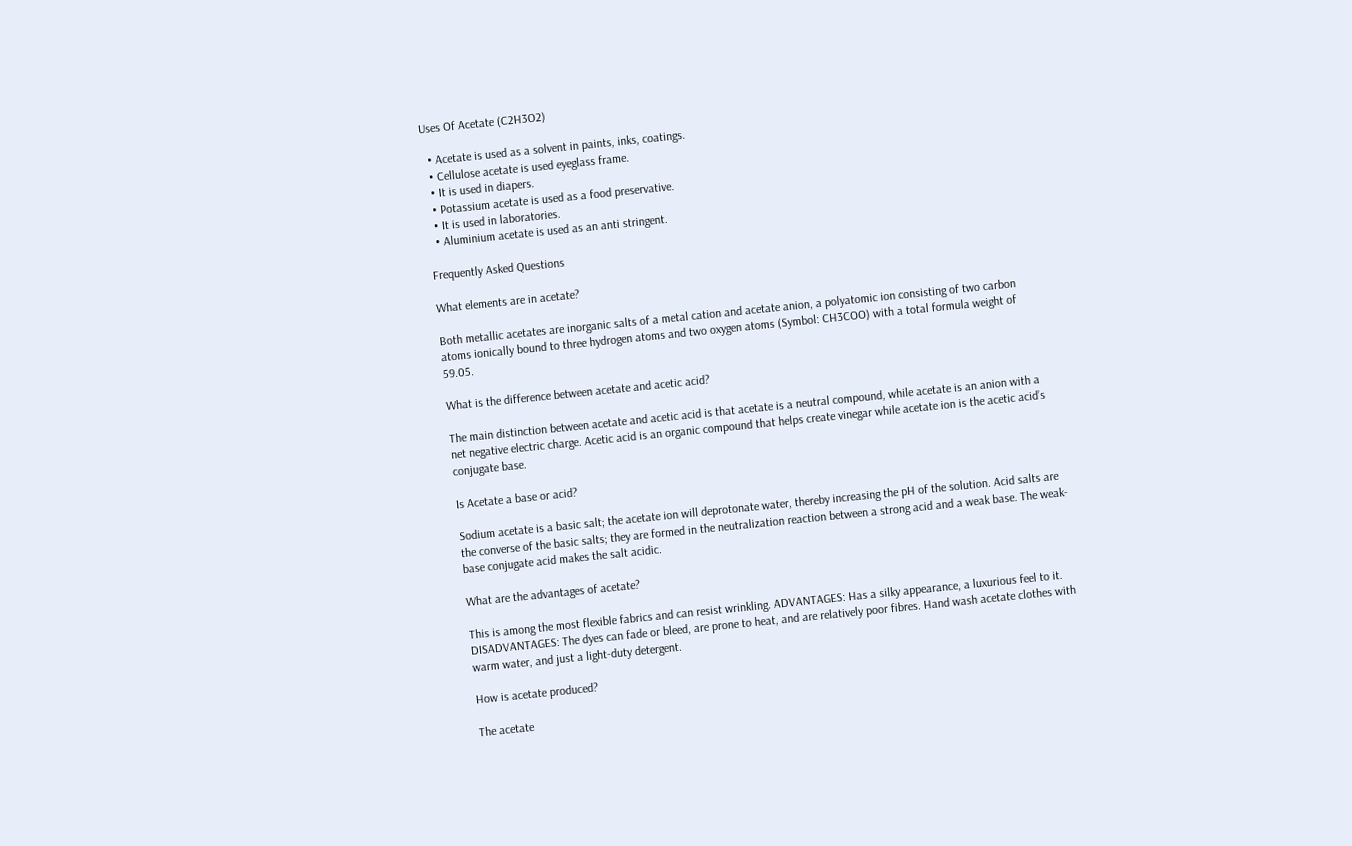Uses Of Acetate (C2H3O2)

  • Acetate is used as a solvent in paints, inks, coatings.
  • Cellulose acetate is used eyeglass frame.
  • It is used in diapers.
  • Potassium acetate is used as a food preservative.
  • It is used in laboratories.
  • Aluminium acetate is used as an anti stringent.

Frequently Asked Questions

What elements are in acetate?

Both metallic acetates are inorganic salts of a metal cation and acetate anion, a polyatomic ion consisting of two carbon atoms ionically bound to three hydrogen atoms and two oxygen atoms (Symbol: CH3COO) with a total formula weight of 59.05.

What is the difference between acetate and acetic acid?

The main distinction between acetate and acetic acid is that acetate is a neutral compound, while acetate is an anion with a net negative electric charge. Acetic acid is an organic compound that helps create vinegar while acetate ion is the acetic acid’s conjugate base.

Is Acetate a base or acid?

Sodium acetate is a basic salt; the acetate ion will deprotonate water, thereby increasing the pH of the solution. Acid salts are the converse of the basic salts; they are formed in the neutralization reaction between a strong acid and a weak base. The weak-base conjugate acid makes the salt acidic.

What are the advantages of acetate?

This is among the most flexible fabrics and can resist wrinkling. ADVANTAGES: Has a silky appearance, a luxurious feel to it. DISADVANTAGES: The dyes can fade or bleed, are prone to heat, and are relatively poor fibres. Hand wash acetate clothes with warm water, and just a light-duty detergent.

How is acetate produced?

The acetate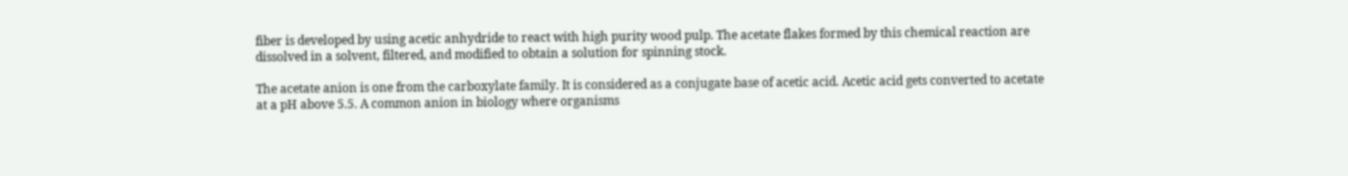fiber is developed by using acetic anhydride to react with high purity wood pulp. The acetate flakes formed by this chemical reaction are dissolved in a solvent, filtered, and modified to obtain a solution for spinning stock.

The acetate anion is one from the carboxylate family. It is considered as a conjugate base of acetic acid. Acetic acid gets converted to acetate at a pH above 5.5. A common anion in biology where organisms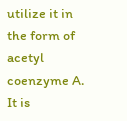utilize it in the form of acetyl coenzyme A. It is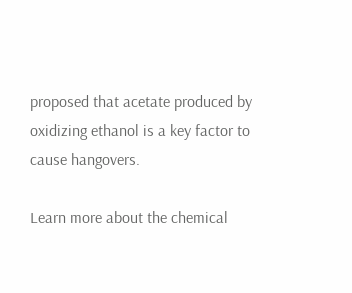proposed that acetate produced by oxidizing ethanol is a key factor to cause hangovers.

Learn more about the chemical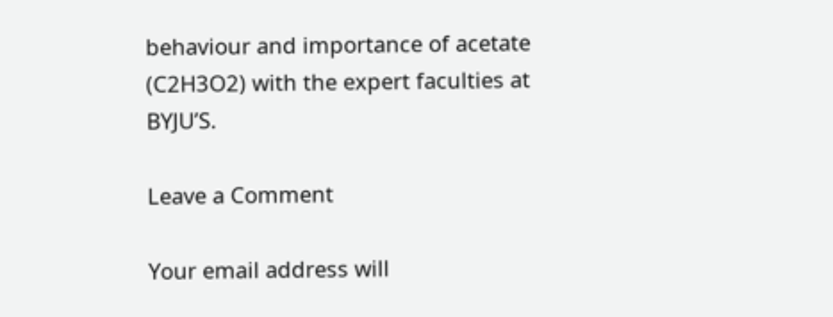behaviour and importance of acetate (C2H3O2) with the expert faculties at BYJU’S.

Leave a Comment

Your email address will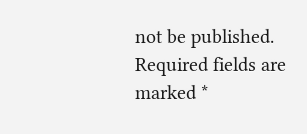not be published. Required fields are marked *